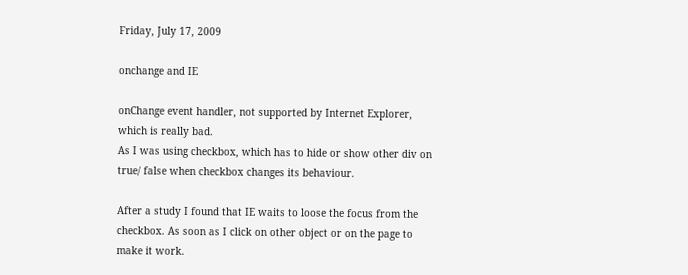Friday, July 17, 2009

onchange and IE

onChange event handler, not supported by Internet Explorer, which is really bad.
As I was using checkbox, which has to hide or show other div on true/ false when checkbox changes its behaviour.

After a study I found that IE waits to loose the focus from the checkbox. As soon as I click on other object or on the page to make it work.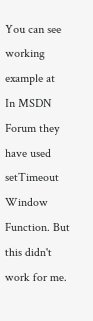You can see working example at
In MSDN Forum they have used setTimeout Window Function. But this didn't work for me.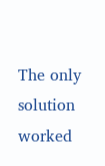The only solution worked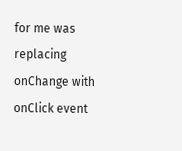for me was replacing onChange with onClick event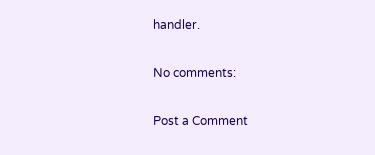handler.

No comments:

Post a Comment